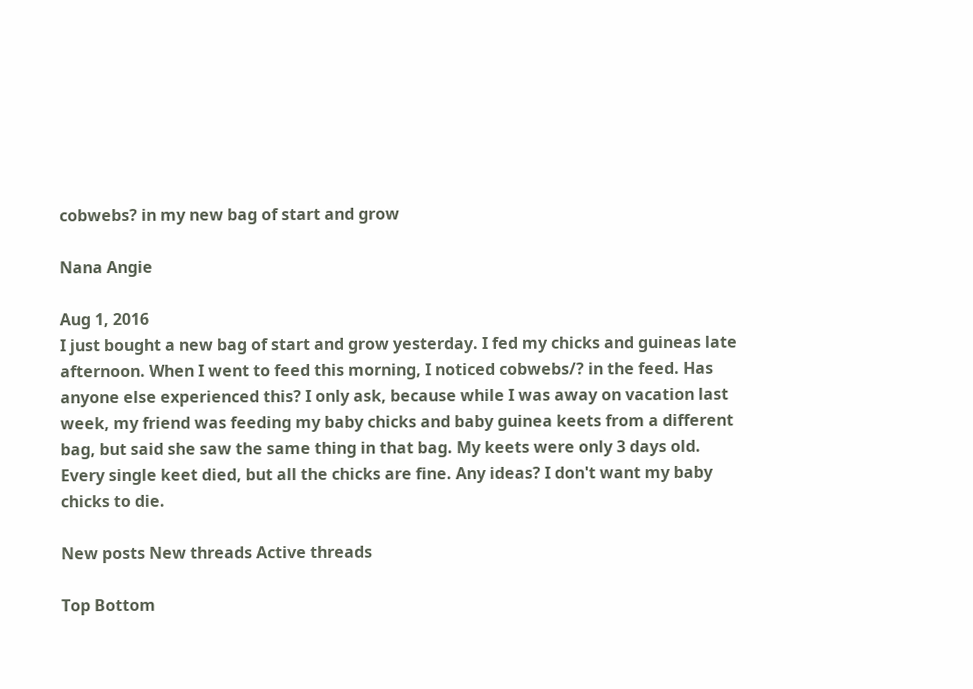cobwebs? in my new bag of start and grow

Nana Angie

Aug 1, 2016
I just bought a new bag of start and grow yesterday. I fed my chicks and guineas late afternoon. When I went to feed this morning, I noticed cobwebs/? in the feed. Has anyone else experienced this? I only ask, because while I was away on vacation last week, my friend was feeding my baby chicks and baby guinea keets from a different bag, but said she saw the same thing in that bag. My keets were only 3 days old. Every single keet died, but all the chicks are fine. Any ideas? I don't want my baby chicks to die.

New posts New threads Active threads

Top Bottom